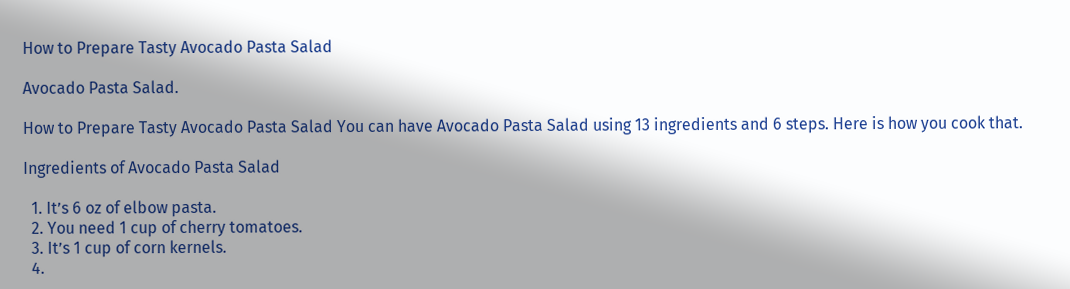How to Prepare Tasty Avocado Pasta Salad

Avocado Pasta Salad.

How to Prepare Tasty Avocado Pasta Salad You can have Avocado Pasta Salad using 13 ingredients and 6 steps. Here is how you cook that.

Ingredients of Avocado Pasta Salad

  1. It’s 6 oz of elbow pasta.
  2. You need 1 cup of cherry tomatoes.
  3. It’s 1 cup of corn kernels.
  4.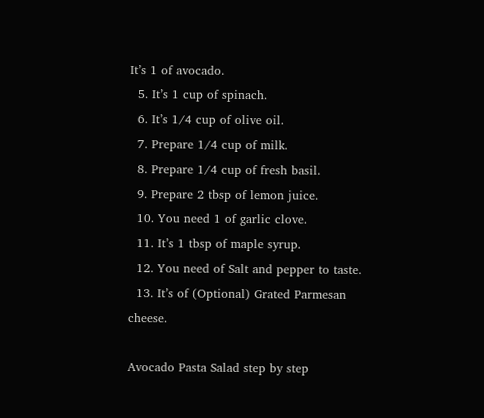It’s 1 of avocado.
  5. It’s 1 cup of spinach.
  6. It’s 1/4 cup of olive oil.
  7. Prepare 1/4 cup of milk.
  8. Prepare 1/4 cup of fresh basil.
  9. Prepare 2 tbsp of lemon juice.
  10. You need 1 of garlic clove.
  11. It’s 1 tbsp of maple syrup.
  12. You need of Salt and pepper to taste.
  13. It’s of (Optional) Grated Parmesan cheese.

Avocado Pasta Salad step by step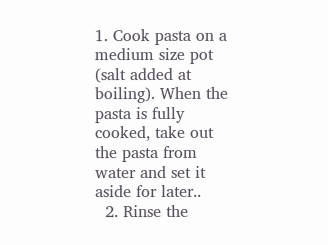1. Cook pasta on a medium size pot (salt added at boiling). When the pasta is fully cooked, take out the pasta from water and set it aside for later..
  2. Rinse the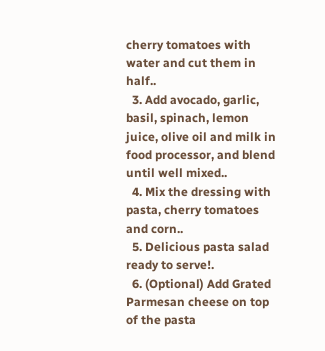cherry tomatoes with water and cut them in half..
  3. Add avocado, garlic, basil, spinach, lemon juice, olive oil and milk in food processor, and blend until well mixed..
  4. Mix the dressing with pasta, cherry tomatoes and corn..
  5. Delicious pasta salad ready to serve!.
  6. (Optional) Add Grated Parmesan cheese on top of the pasta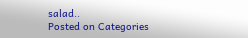salad..
Posted on Categories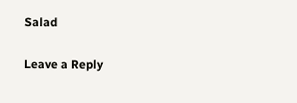Salad

Leave a Reply